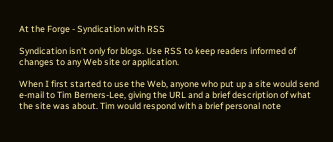At the Forge - Syndication with RSS

Syndication isn't only for blogs. Use RSS to keep readers informed of changes to any Web site or application.

When I first started to use the Web, anyone who put up a site would send e-mail to Tim Berners-Lee, giving the URL and a brief description of what the site was about. Tim would respond with a brief personal note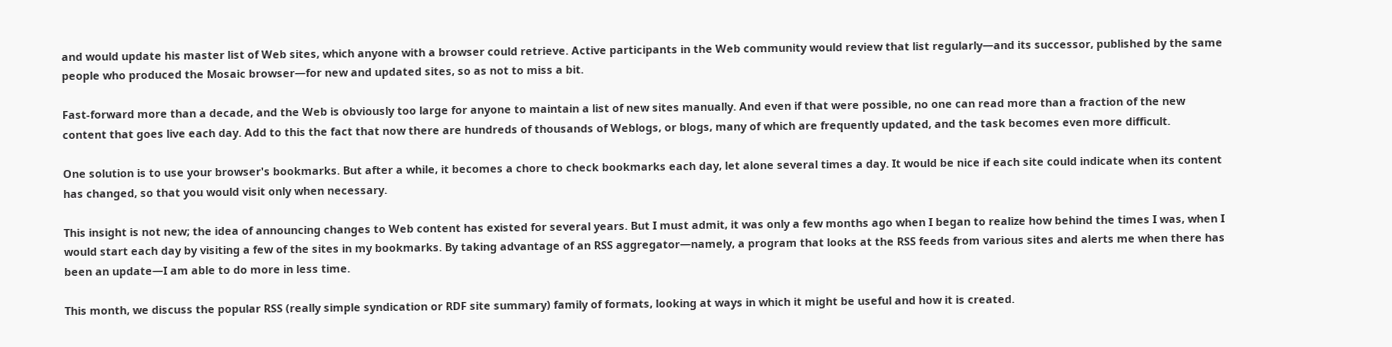and would update his master list of Web sites, which anyone with a browser could retrieve. Active participants in the Web community would review that list regularly—and its successor, published by the same people who produced the Mosaic browser—for new and updated sites, so as not to miss a bit.

Fast-forward more than a decade, and the Web is obviously too large for anyone to maintain a list of new sites manually. And even if that were possible, no one can read more than a fraction of the new content that goes live each day. Add to this the fact that now there are hundreds of thousands of Weblogs, or blogs, many of which are frequently updated, and the task becomes even more difficult.

One solution is to use your browser's bookmarks. But after a while, it becomes a chore to check bookmarks each day, let alone several times a day. It would be nice if each site could indicate when its content has changed, so that you would visit only when necessary.

This insight is not new; the idea of announcing changes to Web content has existed for several years. But I must admit, it was only a few months ago when I began to realize how behind the times I was, when I would start each day by visiting a few of the sites in my bookmarks. By taking advantage of an RSS aggregator—namely, a program that looks at the RSS feeds from various sites and alerts me when there has been an update—I am able to do more in less time.

This month, we discuss the popular RSS (really simple syndication or RDF site summary) family of formats, looking at ways in which it might be useful and how it is created.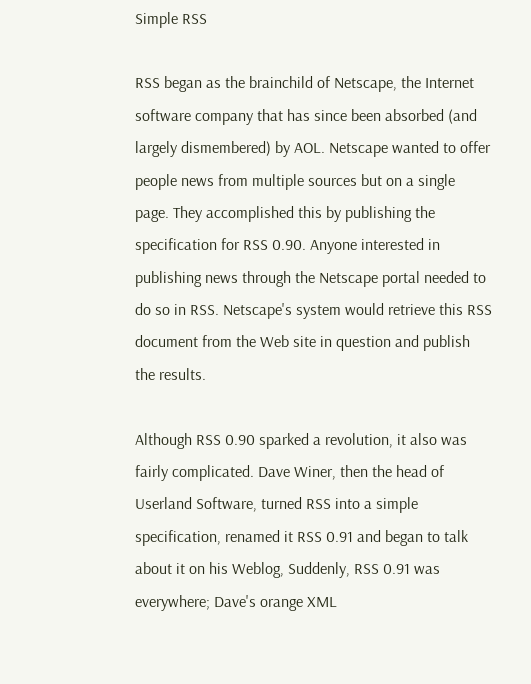Simple RSS

RSS began as the brainchild of Netscape, the Internet software company that has since been absorbed (and largely dismembered) by AOL. Netscape wanted to offer people news from multiple sources but on a single page. They accomplished this by publishing the specification for RSS 0.90. Anyone interested in publishing news through the Netscape portal needed to do so in RSS. Netscape's system would retrieve this RSS document from the Web site in question and publish the results.

Although RSS 0.90 sparked a revolution, it also was fairly complicated. Dave Winer, then the head of Userland Software, turned RSS into a simple specification, renamed it RSS 0.91 and began to talk about it on his Weblog, Suddenly, RSS 0.91 was everywhere; Dave's orange XML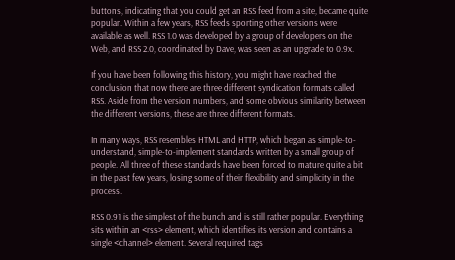buttons, indicating that you could get an RSS feed from a site, became quite popular. Within a few years, RSS feeds sporting other versions were available as well. RSS 1.0 was developed by a group of developers on the Web, and RSS 2.0, coordinated by Dave, was seen as an upgrade to 0.9x.

If you have been following this history, you might have reached the conclusion that now there are three different syndication formats called RSS. Aside from the version numbers, and some obvious similarity between the different versions, these are three different formats.

In many ways, RSS resembles HTML and HTTP, which began as simple-to-understand, simple-to-implement standards written by a small group of people. All three of these standards have been forced to mature quite a bit in the past few years, losing some of their flexibility and simplicity in the process.

RSS 0.91 is the simplest of the bunch and is still rather popular. Everything sits within an <rss> element, which identifies its version and contains a single <channel> element. Several required tags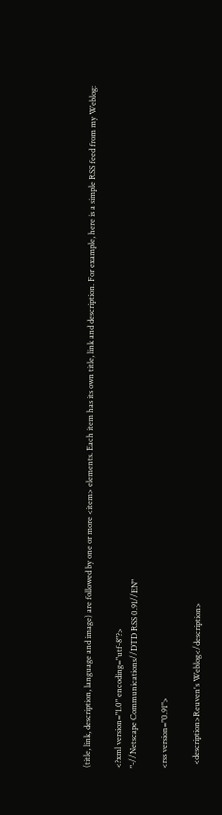(title, link, description, language and image) are followed by one or more <item> elements. Each item has its own title, link and description. For example, here is a simple RSS feed from my Weblog:

<?xml version="1.0" encoding="utf-8"?>
"-//Netscape Communications//DTD RSS 0.91//EN"

<rss version="0.91">

  <description>Reuven's Weblog</description>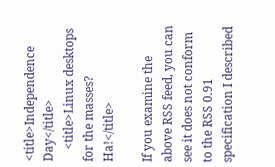<title>Independence Day</title>
    <title>Linux desktops for the masses?  Ha!</title>

If you examine the above RSS feed, you can see it does not conform to the RSS 0.91 specification I described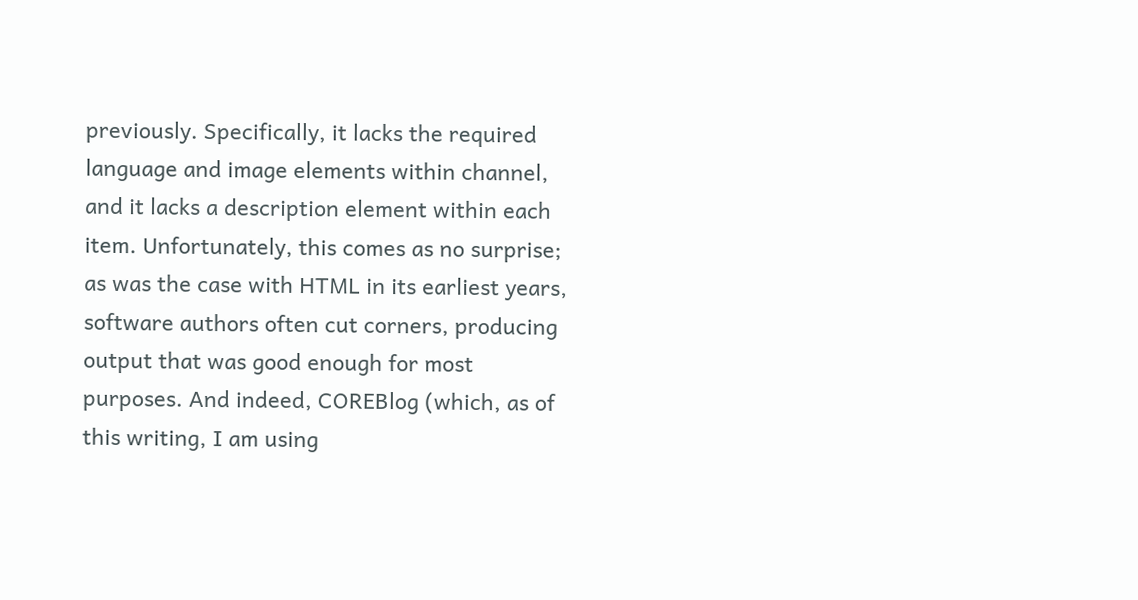previously. Specifically, it lacks the required language and image elements within channel, and it lacks a description element within each item. Unfortunately, this comes as no surprise; as was the case with HTML in its earliest years, software authors often cut corners, producing output that was good enough for most purposes. And indeed, COREBlog (which, as of this writing, I am using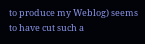to produce my Weblog) seems to have cut such a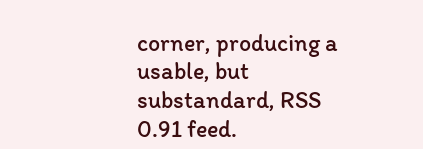corner, producing a usable, but substandard, RSS 0.91 feed.